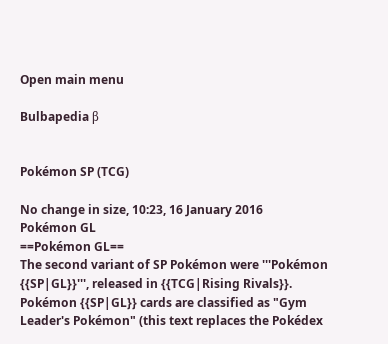Open main menu

Bulbapedia β


Pokémon SP (TCG)

No change in size, 10:23, 16 January 2016
Pokémon GL
==Pokémon GL==
The second variant of SP Pokémon were '''Pokémon {{SP|GL}}''', released in {{TCG|Rising Rivals}}. Pokémon {{SP|GL}} cards are classified as "Gym Leader's Pokémon" (this text replaces the Pokédex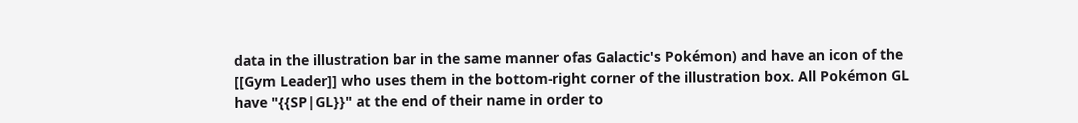data in the illustration bar in the same manner ofas Galactic's Pokémon) and have an icon of the [[Gym Leader]] who uses them in the bottom-right corner of the illustration box. All Pokémon GL have "{{SP|GL}}" at the end of their name in order to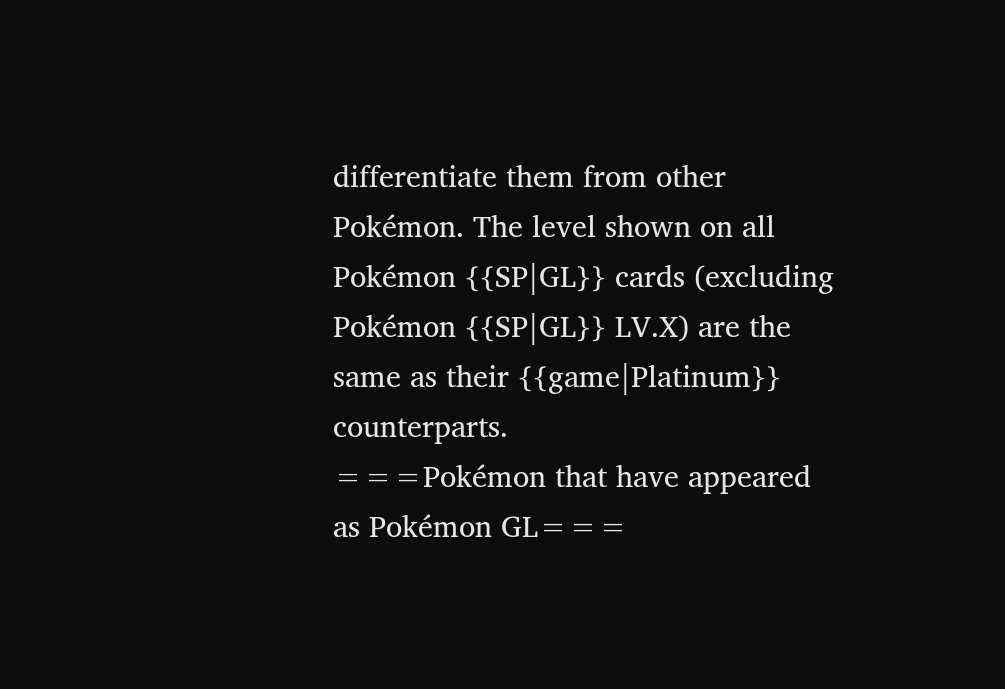differentiate them from other Pokémon. The level shown on all Pokémon {{SP|GL}} cards (excluding Pokémon {{SP|GL}} LV.X) are the same as their {{game|Platinum}} counterparts.
===Pokémon that have appeared as Pokémon GL===